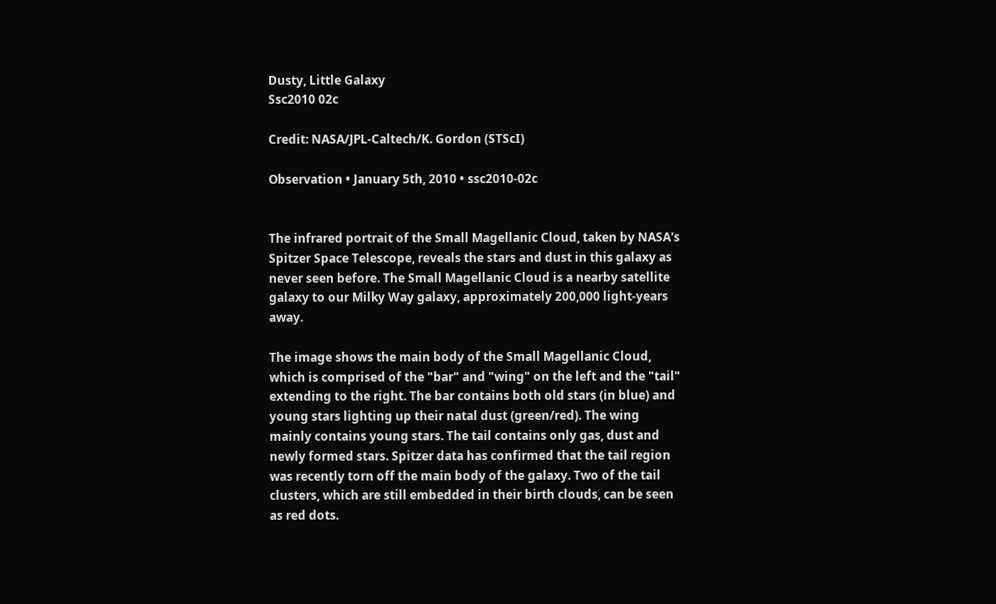Dusty, Little Galaxy
Ssc2010 02c

Credit: NASA/JPL-Caltech/K. Gordon (STScI)

Observation • January 5th, 2010 • ssc2010-02c


The infrared portrait of the Small Magellanic Cloud, taken by NASA's Spitzer Space Telescope, reveals the stars and dust in this galaxy as never seen before. The Small Magellanic Cloud is a nearby satellite galaxy to our Milky Way galaxy, approximately 200,000 light-years away.

The image shows the main body of the Small Magellanic Cloud, which is comprised of the "bar" and "wing" on the left and the "tail" extending to the right. The bar contains both old stars (in blue) and young stars lighting up their natal dust (green/red). The wing mainly contains young stars. The tail contains only gas, dust and newly formed stars. Spitzer data has confirmed that the tail region was recently torn off the main body of the galaxy. Two of the tail clusters, which are still embedded in their birth clouds, can be seen as red dots.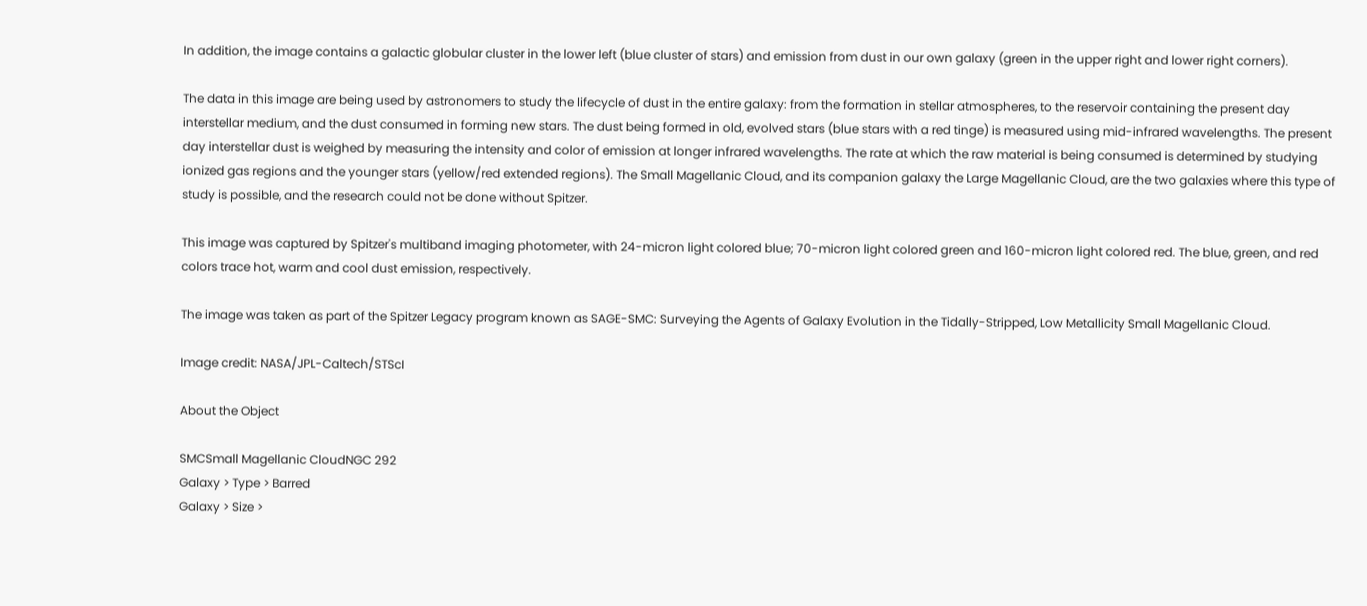In addition, the image contains a galactic globular cluster in the lower left (blue cluster of stars) and emission from dust in our own galaxy (green in the upper right and lower right corners).

The data in this image are being used by astronomers to study the lifecycle of dust in the entire galaxy: from the formation in stellar atmospheres, to the reservoir containing the present day interstellar medium, and the dust consumed in forming new stars. The dust being formed in old, evolved stars (blue stars with a red tinge) is measured using mid-infrared wavelengths. The present day interstellar dust is weighed by measuring the intensity and color of emission at longer infrared wavelengths. The rate at which the raw material is being consumed is determined by studying ionized gas regions and the younger stars (yellow/red extended regions). The Small Magellanic Cloud, and its companion galaxy the Large Magellanic Cloud, are the two galaxies where this type of study is possible, and the research could not be done without Spitzer.

This image was captured by Spitzer's multiband imaging photometer, with 24-micron light colored blue; 70-micron light colored green and 160-micron light colored red. The blue, green, and red colors trace hot, warm and cool dust emission, respectively.

The image was taken as part of the Spitzer Legacy program known as SAGE-SMC: Surveying the Agents of Galaxy Evolution in the Tidally-Stripped, Low Metallicity Small Magellanic Cloud.

Image credit: NASA/JPL-Caltech/STScI

About the Object

SMCSmall Magellanic CloudNGC 292
Galaxy > Type > Barred
Galaxy > Size >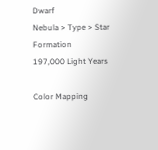Dwarf
Nebula > Type > Star Formation
197,000 Light Years

Color Mapping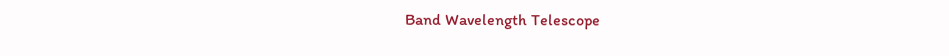Band Wavelength Telescope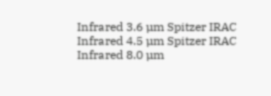Infrared 3.6 µm Spitzer IRAC
Infrared 4.5 µm Spitzer IRAC
Infrared 8.0 µm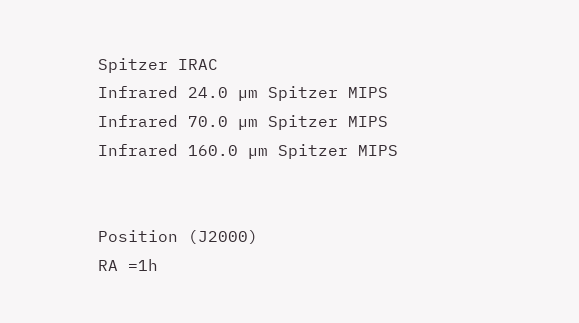Spitzer IRAC
Infrared 24.0 µm Spitzer MIPS
Infrared 70.0 µm Spitzer MIPS
Infrared 160.0 µm Spitzer MIPS


Position (J2000)
RA =1h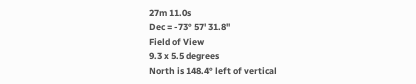27m 11.0s
Dec = -73° 57' 31.8"
Field of View
9.3 x 5.5 degrees
North is 148.4° left of vertical